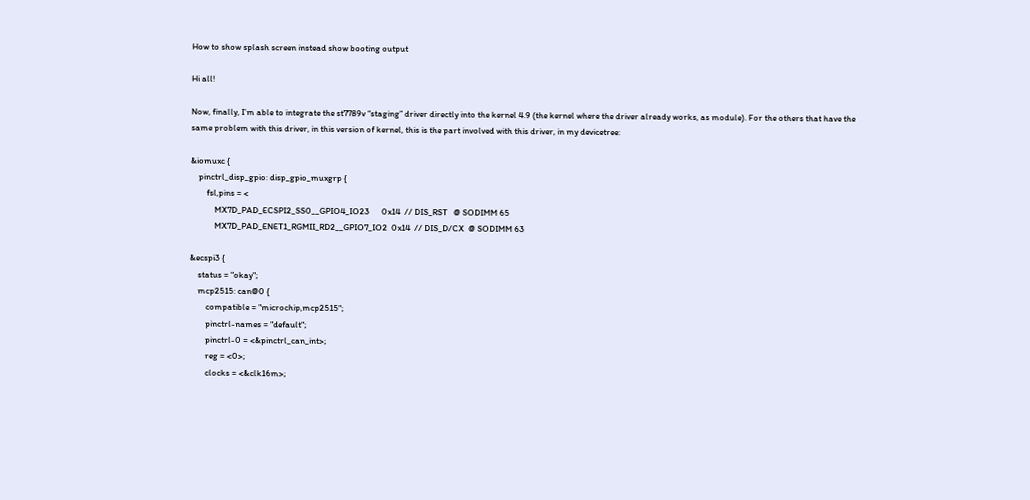How to show splash screen instead show booting output

Hi all!

Now, finally, I’m able to integrate the st7789v “staging” driver directly into the kernel 4.9 (the kernel where the driver already works, as module). For the others that have the same problem with this driver, in this version of kernel, this is the part involved with this driver, in my devicetree:

&iomuxc {
    pinctrl_disp_gpio: disp_gpio_muxgrp {
        fsl,pins = <
            MX7D_PAD_ECSPI2_SS0__GPIO4_IO23      0x14  // DIS_RST   @ SODIMM 65
            MX7D_PAD_ENET1_RGMII_RD2__GPIO7_IO2  0x14  // DIS_D/CX  @ SODIMM 63

&ecspi3 {
    status = "okay";
    mcp2515: can@0 {
        compatible = "microchip,mcp2515";
        pinctrl-names = "default";
        pinctrl-0 = <&pinctrl_can_int>;
        reg = <0>;
        clocks = <&clk16m>;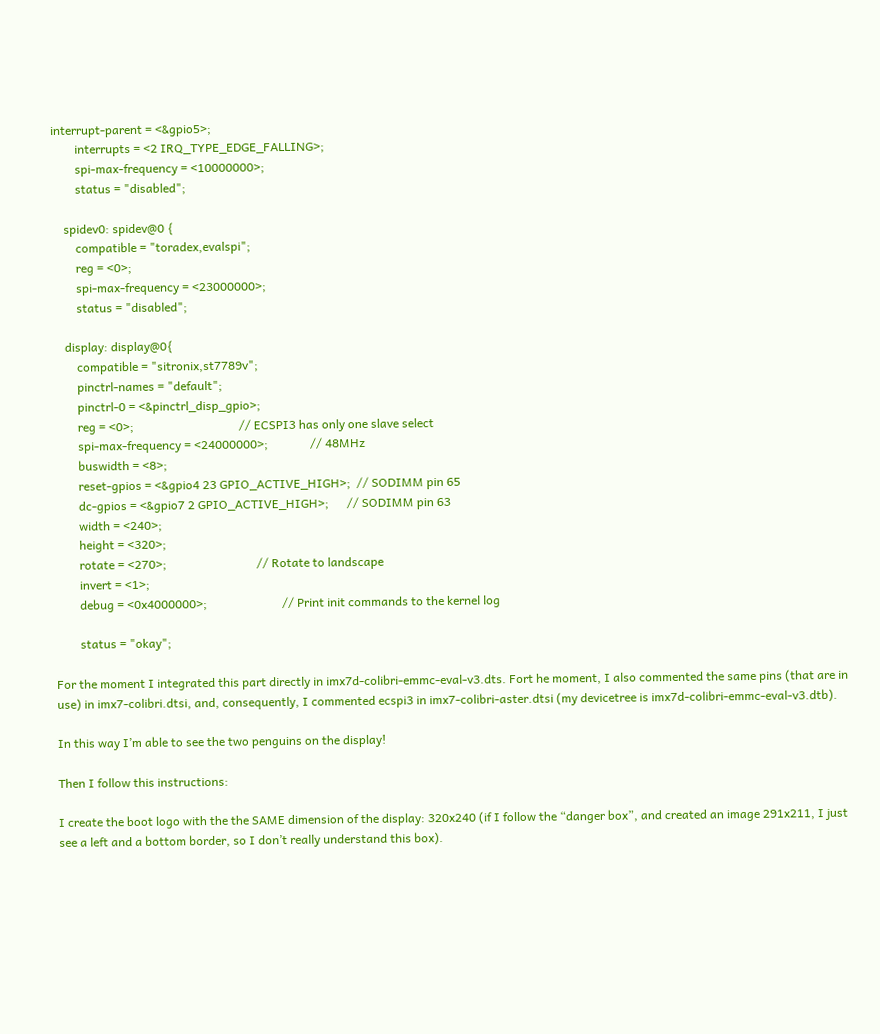interrupt-parent = <&gpio5>;
        interrupts = <2 IRQ_TYPE_EDGE_FALLING>;
        spi-max-frequency = <10000000>;
        status = "disabled";

    spidev0: spidev@0 {
        compatible = "toradex,evalspi";
        reg = <0>;
        spi-max-frequency = <23000000>;
        status = "disabled";

    display: display@0{
        compatible = "sitronix,st7789v";
        pinctrl-names = "default";
        pinctrl-0 = <&pinctrl_disp_gpio>;
        reg = <0>;                                   // ECSPI3 has only one slave select
        spi-max-frequency = <24000000>;              // 48MHz
        buswidth = <8>;
        reset-gpios = <&gpio4 23 GPIO_ACTIVE_HIGH>;  // SODIMM pin 65
        dc-gpios = <&gpio7 2 GPIO_ACTIVE_HIGH>;      // SODIMM pin 63
        width = <240>;
        height = <320>;
        rotate = <270>;                              // Rotate to landscape
        invert = <1>;
        debug = <0x4000000>;                         // Print init commands to the kernel log

        status = "okay";

For the moment I integrated this part directly in imx7d-colibri-emmc-eval-v3.dts. Fort he moment, I also commented the same pins (that are in use) in imx7-colibri.dtsi, and, consequently, I commented ecspi3 in imx7-colibri-aster.dtsi (my devicetree is imx7d-colibri-emmc-eval-v3.dtb).

In this way I’m able to see the two penguins on the display!

Then I follow this instructions:

I create the boot logo with the the SAME dimension of the display: 320x240 (if I follow the “danger box”, and created an image 291x211, I just see a left and a bottom border, so I don’t really understand this box).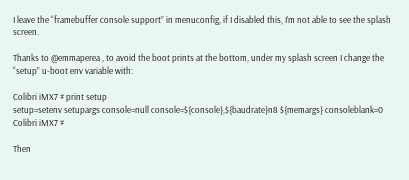I leave the “framebuffer console support” in menuconfig, if I disabled this, I’m not able to see the splash screen.

Thanks to @emmaperea , to avoid the boot prints at the bottom, under my splash screen I change the “setup” u-boot env variable with:

Colibri iMX7 # print setup
setup=setenv setupargs console=null console=${console},${baudrate}n8 ${memargs} consoleblank=0
Colibri iMX7 #

Then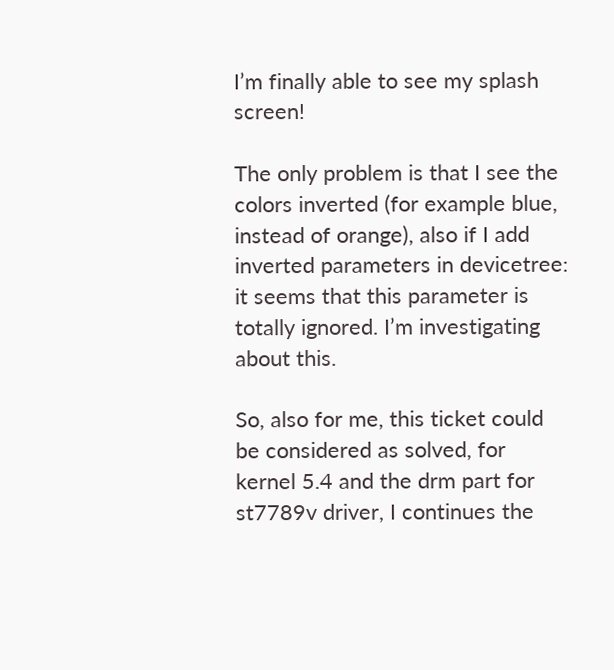I’m finally able to see my splash screen!

The only problem is that I see the colors inverted (for example blue, instead of orange), also if I add inverted parameters in devicetree: it seems that this parameter is totally ignored. I’m investigating about this.

So, also for me, this ticket could be considered as solved, for kernel 5.4 and the drm part for st7789v driver, I continues the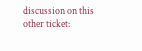discussion on this other ticket: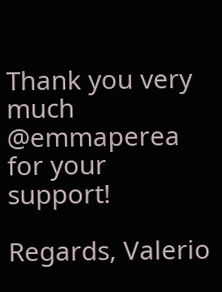Thank you very much @emmaperea for your support!

Regards, Valerio